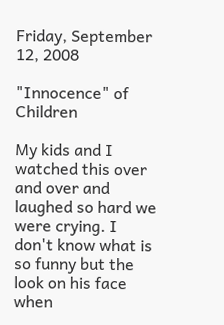Friday, September 12, 2008

"Innocence" of Children

My kids and I watched this over and over and laughed so hard we were crying. I don't know what is so funny but the look on his face when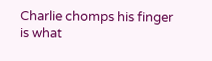Charlie chomps his finger is what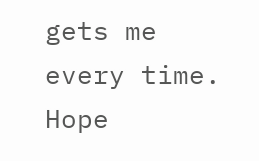gets me every time. Hope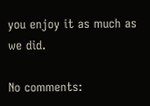you enjoy it as much as we did.

No comments: